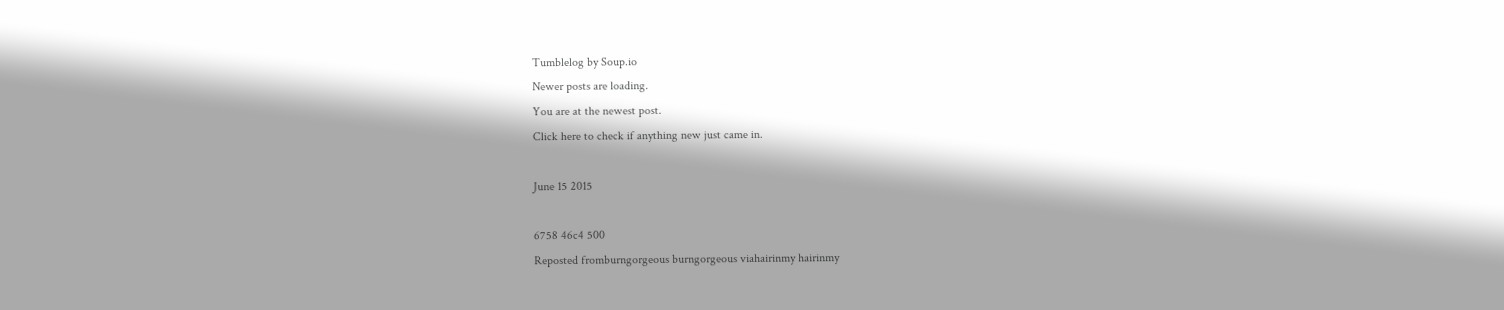Tumblelog by Soup.io
Newer posts are loading.
You are at the newest post.
Click here to check if anything new just came in.

June 15 2015

6758 46c4 500
Reposted fromburngorgeous burngorgeous viahairinmy hairinmy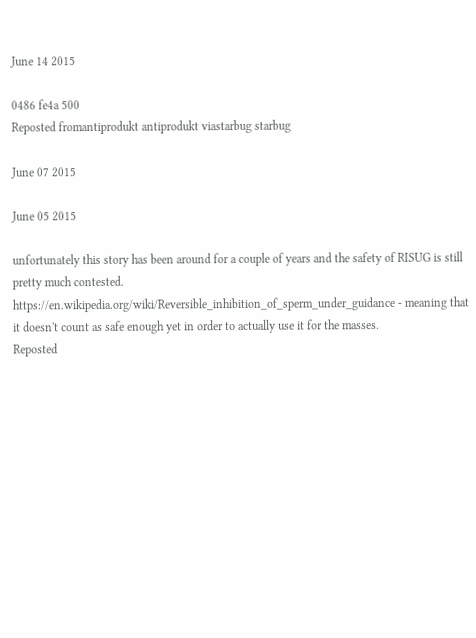June 14 2015

0486 fe4a 500
Reposted fromantiprodukt antiprodukt viastarbug starbug

June 07 2015

June 05 2015

unfortunately this story has been around for a couple of years and the safety of RISUG is still pretty much contested. https://en.wikipedia.org/wiki/Reversible_inhibition_of_sperm_under_guidance - meaning that it doesn't count as safe enough yet in order to actually use it for the masses.
Reposted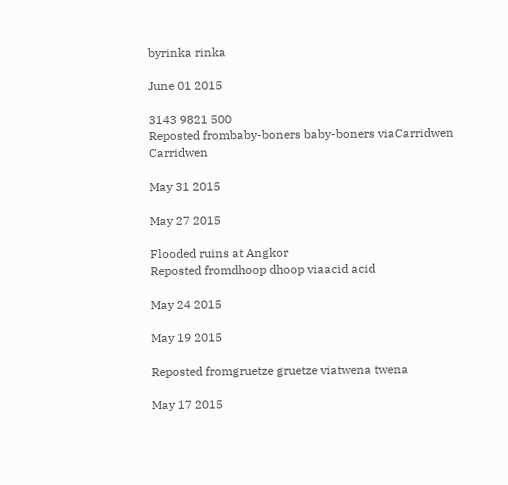byrinka rinka

June 01 2015

3143 9821 500
Reposted frombaby-boners baby-boners viaCarridwen Carridwen

May 31 2015

May 27 2015

Flooded ruins at Angkor
Reposted fromdhoop dhoop viaacid acid

May 24 2015

May 19 2015

Reposted fromgruetze gruetze viatwena twena

May 17 2015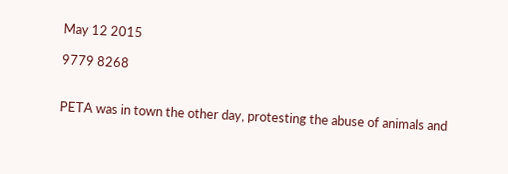May 12 2015

9779 8268


PETA was in town the other day, protesting the abuse of animals and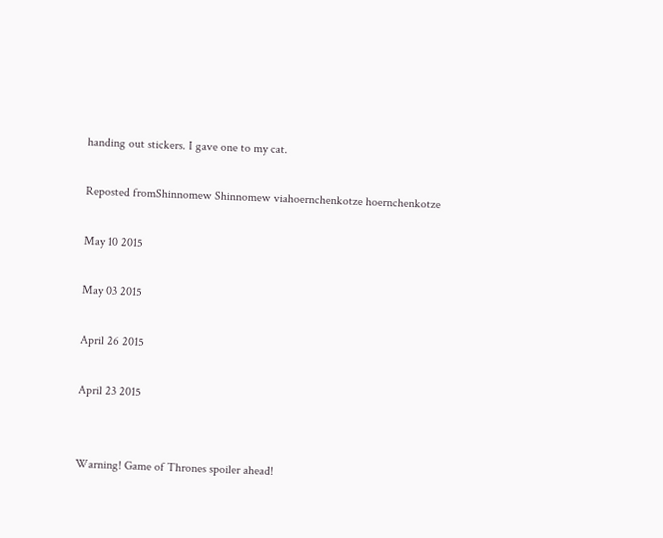handing out stickers. I gave one to my cat.

Reposted fromShinnomew Shinnomew viahoernchenkotze hoernchenkotze

May 10 2015

May 03 2015

April 26 2015

April 23 2015


Warning! Game of Thrones spoiler ahead!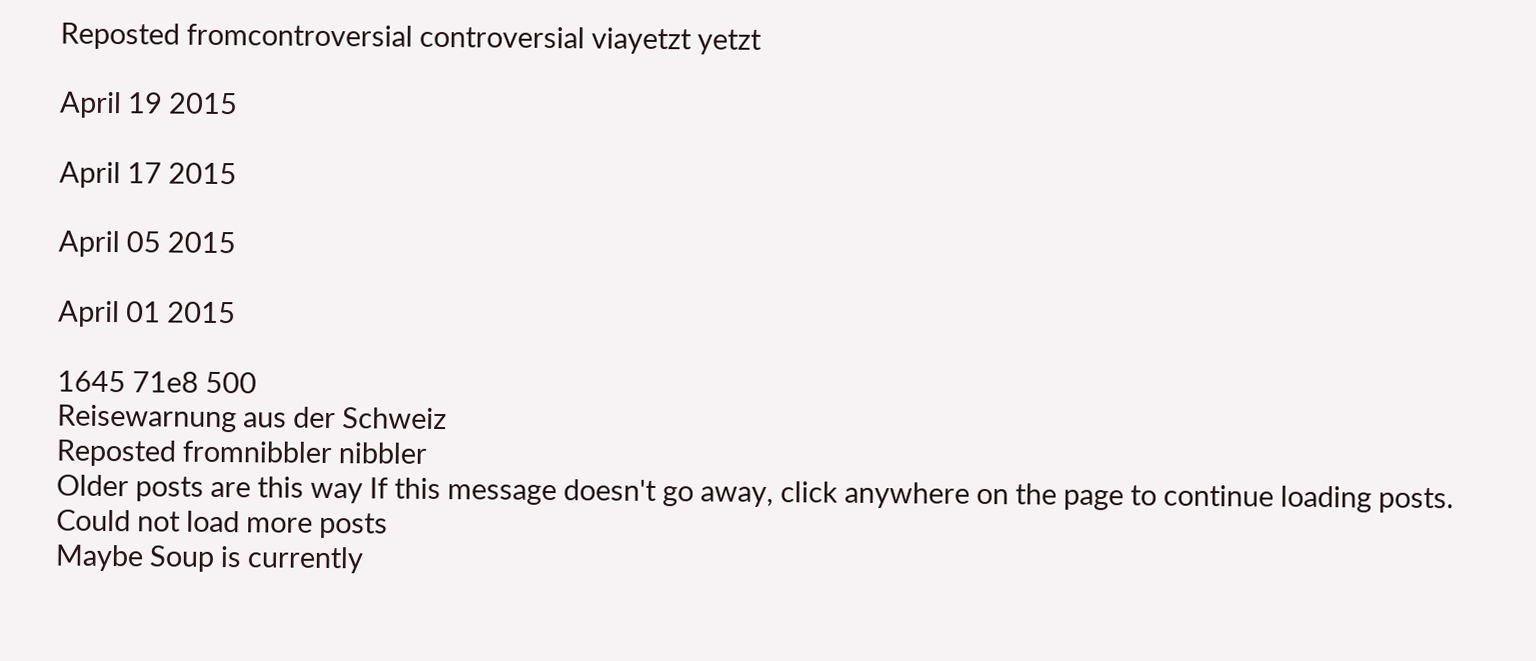Reposted fromcontroversial controversial viayetzt yetzt

April 19 2015

April 17 2015

April 05 2015

April 01 2015

1645 71e8 500
Reisewarnung aus der Schweiz
Reposted fromnibbler nibbler
Older posts are this way If this message doesn't go away, click anywhere on the page to continue loading posts.
Could not load more posts
Maybe Soup is currently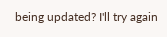being updated? I'll try again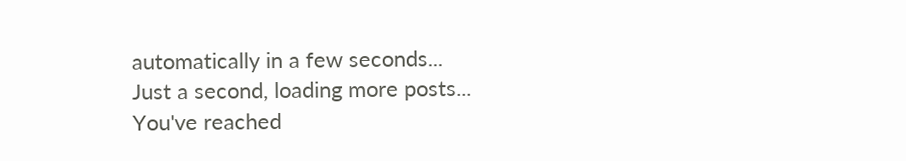automatically in a few seconds...
Just a second, loading more posts...
You've reached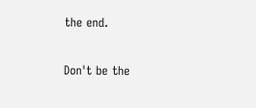the end.

Don't be the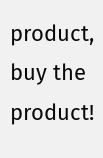product, buy the product!